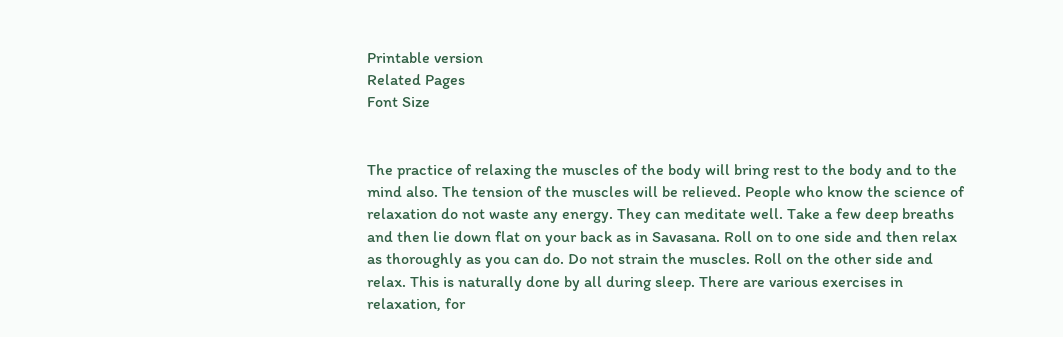Printable version
Related Pages
Font Size


The practice of relaxing the muscles of the body will bring rest to the body and to the mind also. The tension of the muscles will be relieved. People who know the science of relaxation do not waste any energy. They can meditate well. Take a few deep breaths and then lie down flat on your back as in Savasana. Roll on to one side and then relax as thoroughly as you can do. Do not strain the muscles. Roll on the other side and relax. This is naturally done by all during sleep. There are various exercises in relaxation, for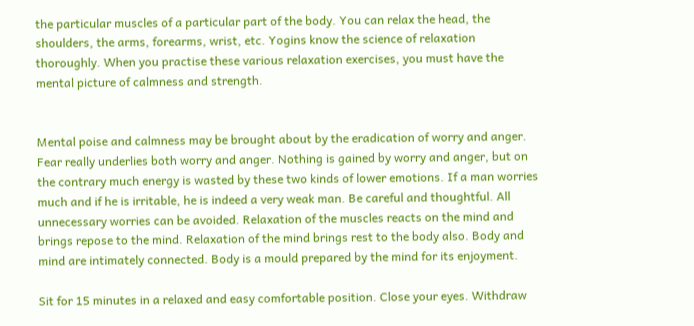the particular muscles of a particular part of the body. You can relax the head, the shoulders, the arms, forearms, wrist, etc. Yogins know the science of relaxation thoroughly. When you practise these various relaxation exercises, you must have the mental picture of calmness and strength.


Mental poise and calmness may be brought about by the eradication of worry and anger. Fear really underlies both worry and anger. Nothing is gained by worry and anger, but on the contrary much energy is wasted by these two kinds of lower emotions. If a man worries much and if he is irritable, he is indeed a very weak man. Be careful and thoughtful. All unnecessary worries can be avoided. Relaxation of the muscles reacts on the mind and brings repose to the mind. Relaxation of the mind brings rest to the body also. Body and mind are intimately connected. Body is a mould prepared by the mind for its enjoyment.

Sit for 15 minutes in a relaxed and easy comfortable position. Close your eyes. Withdraw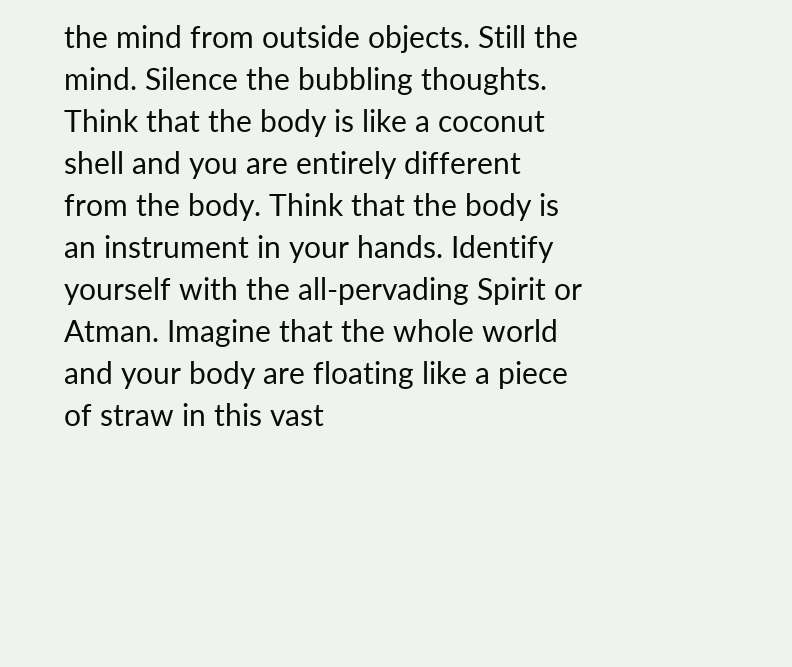the mind from outside objects. Still the mind. Silence the bubbling thoughts. Think that the body is like a coconut shell and you are entirely different from the body. Think that the body is an instrument in your hands. Identify yourself with the all-pervading Spirit or Atman. Imagine that the whole world and your body are floating like a piece of straw in this vast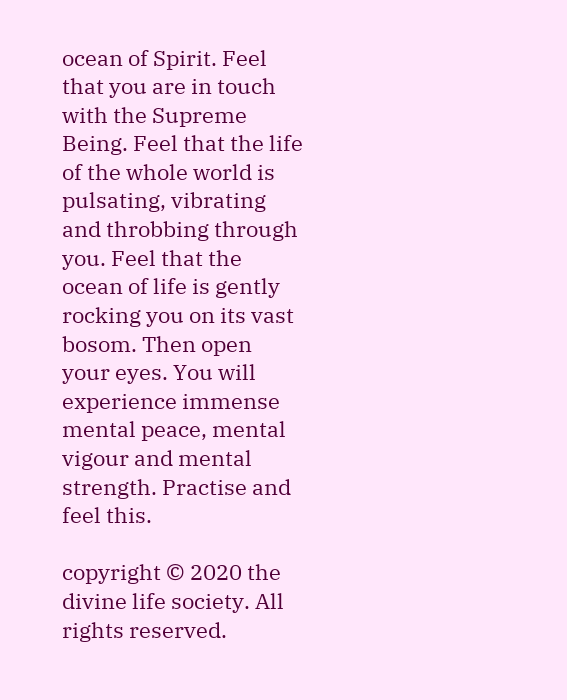ocean of Spirit. Feel that you are in touch with the Supreme Being. Feel that the life of the whole world is pulsating, vibrating and throbbing through you. Feel that the ocean of life is gently rocking you on its vast bosom. Then open your eyes. You will experience immense mental peace, mental vigour and mental strength. Practise and feel this.

copyright © 2020 the divine life society. All rights reserved.